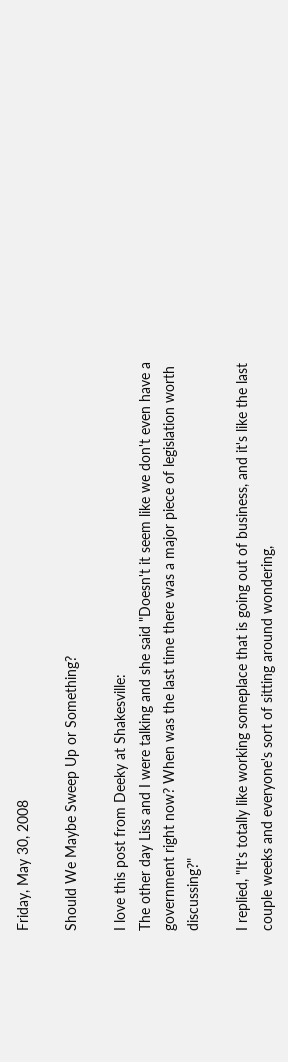Friday, May 30, 2008

Should We Maybe Sweep Up or Something?

I love this post from Deeky at Shakesville:
The other day Liss and I were talking and she said "Doesn't it seem like we don't even have a government right now? When was the last time there was a major piece of legislation worth discussing?"

I replied, "It's totally like working someplace that is going out of business, and it's like the last couple weeks and everyone's sort of sitting around wondering,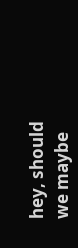hey, should we maybe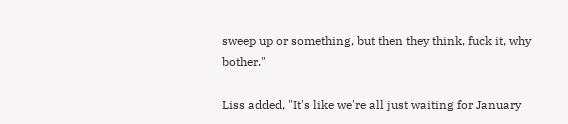sweep up or something, but then they think, fuck it, why bother."

Liss added, "It's like we're all just waiting for January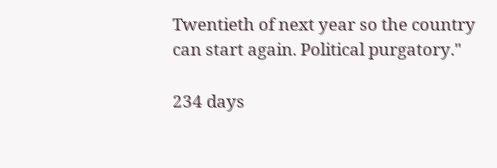Twentieth of next year so the country can start again. Political purgatory."

234 days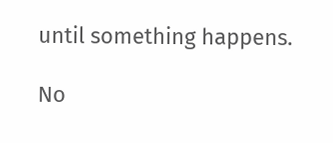until something happens.

No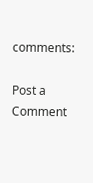comments:

Post a Comment